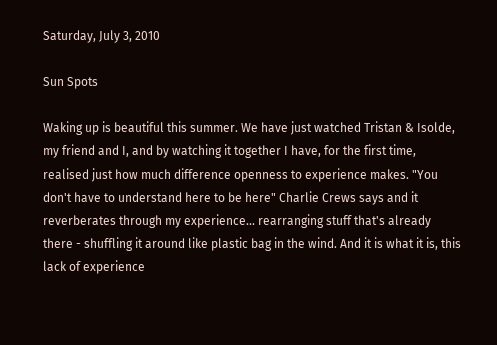Saturday, July 3, 2010

Sun Spots

Waking up is beautiful this summer. We have just watched Tristan & Isolde, my friend and I, and by watching it together I have, for the first time, realised just how much difference openness to experience makes. "You don't have to understand here to be here" Charlie Crews says and it reverberates through my experience... rearranging stuff that's already there - shuffling it around like plastic bag in the wind. And it is what it is, this lack of experience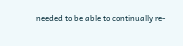needed to be able to continually re-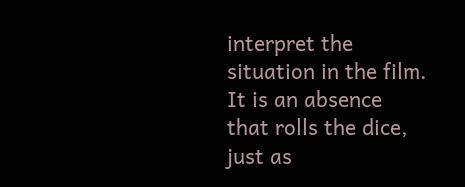interpret the situation in the film. It is an absence that rolls the dice, just as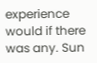experience would if there was any. Sun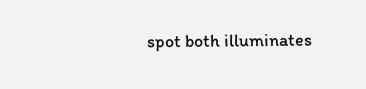spot both illuminates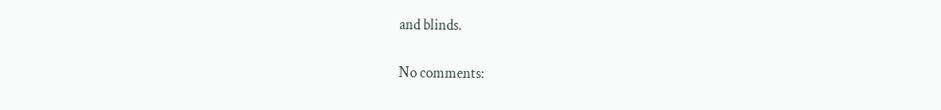and blinds.

No comments: